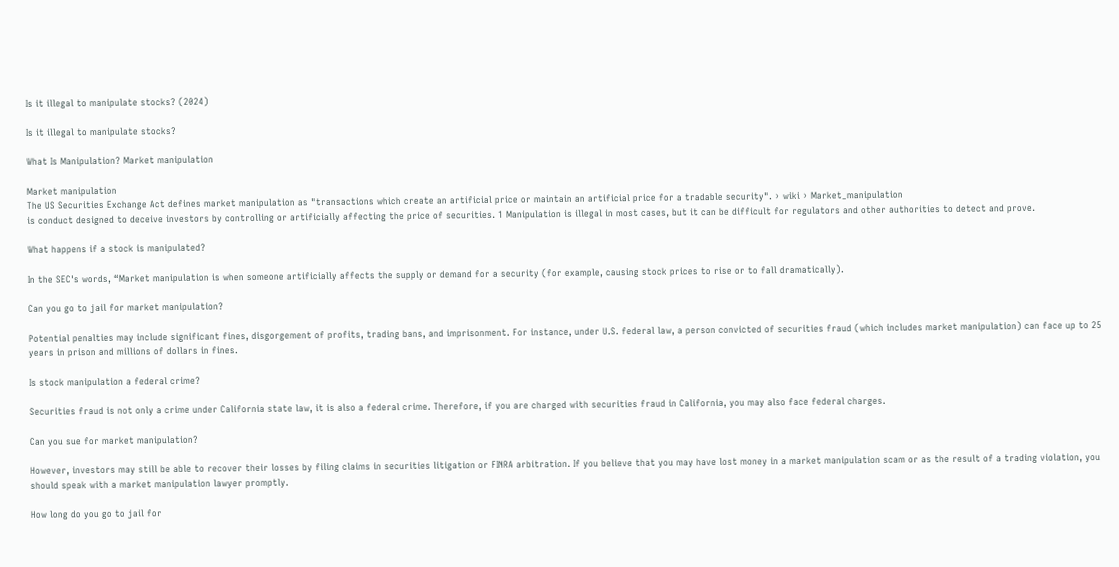Is it illegal to manipulate stocks? (2024)

Is it illegal to manipulate stocks?

What Is Manipulation? Market manipulation

Market manipulation
The US Securities Exchange Act defines market manipulation as "transactions which create an artificial price or maintain an artificial price for a tradable security". › wiki › Market_manipulation
is conduct designed to deceive investors by controlling or artificially affecting the price of securities. 1 Manipulation is illegal in most cases, but it can be difficult for regulators and other authorities to detect and prove.

What happens if a stock is manipulated?

In the SEC's words, “Market manipulation is when someone artificially affects the supply or demand for a security (for example, causing stock prices to rise or to fall dramatically).

Can you go to jail for market manipulation?

Potential penalties may include significant fines, disgorgement of profits, trading bans, and imprisonment. For instance, under U.S. federal law, a person convicted of securities fraud (which includes market manipulation) can face up to 25 years in prison and millions of dollars in fines.

Is stock manipulation a federal crime?

Securities fraud is not only a crime under California state law, it is also a federal crime. Therefore, if you are charged with securities fraud in California, you may also face federal charges.

Can you sue for market manipulation?

However, investors may still be able to recover their losses by filing claims in securities litigation or FINRA arbitration. If you believe that you may have lost money in a market manipulation scam or as the result of a trading violation, you should speak with a market manipulation lawyer promptly.

How long do you go to jail for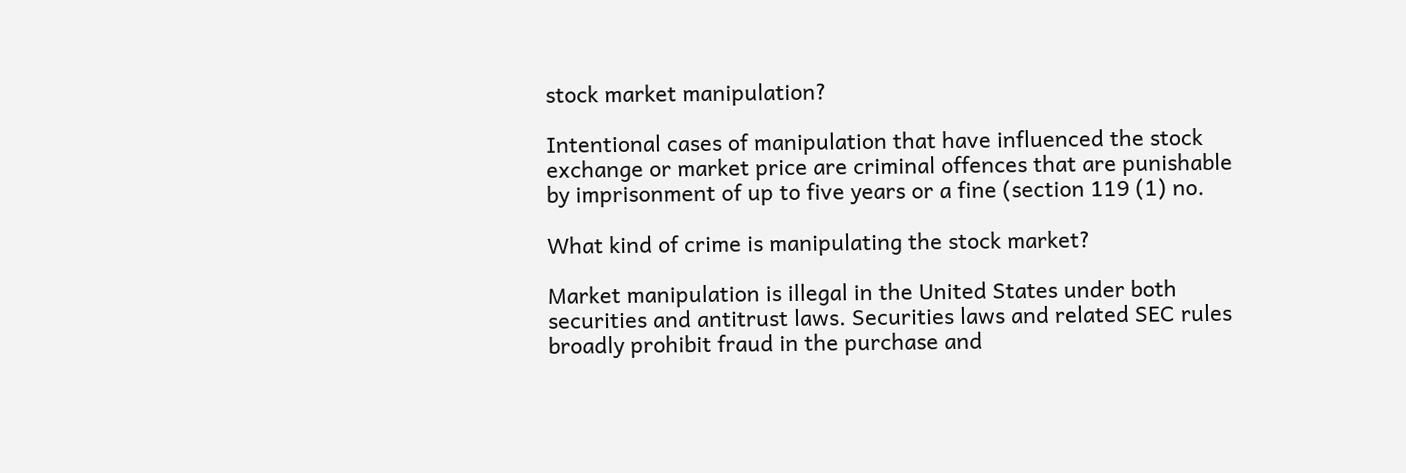stock market manipulation?

Intentional cases of manipulation that have influenced the stock exchange or market price are criminal offences that are punishable by imprisonment of up to five years or a fine (section 119 (1) no.

What kind of crime is manipulating the stock market?

Market manipulation is illegal in the United States under both securities and antitrust laws. Securities laws and related SEC rules broadly prohibit fraud in the purchase and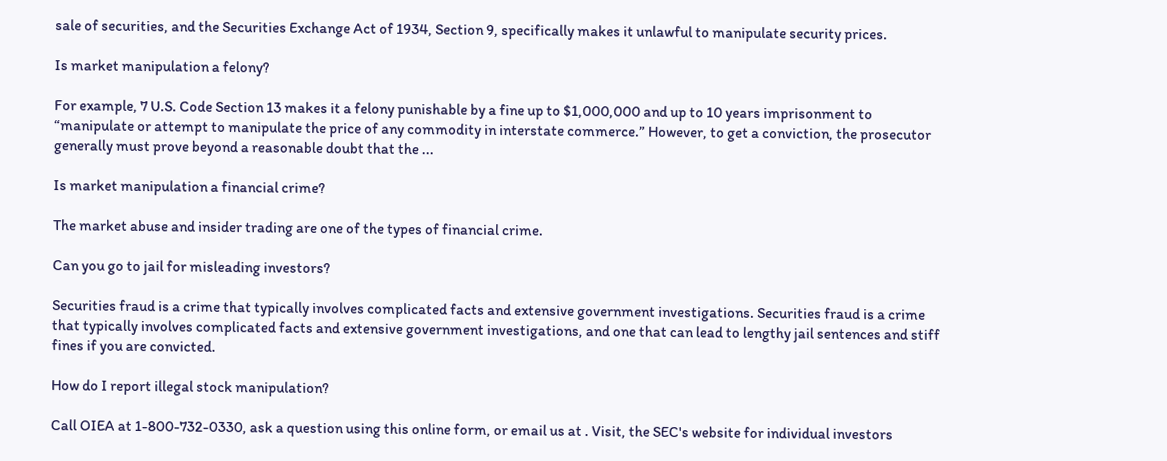sale of securities, and the Securities Exchange Act of 1934, Section 9, specifically makes it unlawful to manipulate security prices.

Is market manipulation a felony?

For example, 7 U.S. Code Section 13 makes it a felony punishable by a fine up to $1,000,000 and up to 10 years imprisonment to “manipulate or attempt to manipulate the price of any commodity in interstate commerce.” However, to get a conviction, the prosecutor generally must prove beyond a reasonable doubt that the ...

Is market manipulation a financial crime?

The market abuse and insider trading are one of the types of financial crime.

Can you go to jail for misleading investors?

Securities fraud is a crime that typically involves complicated facts and extensive government investigations. Securities fraud is a crime that typically involves complicated facts and extensive government investigations, and one that can lead to lengthy jail sentences and stiff fines if you are convicted.

How do I report illegal stock manipulation?

Call OIEA at 1-800-732-0330, ask a question using this online form, or email us at . Visit, the SEC's website for individual investors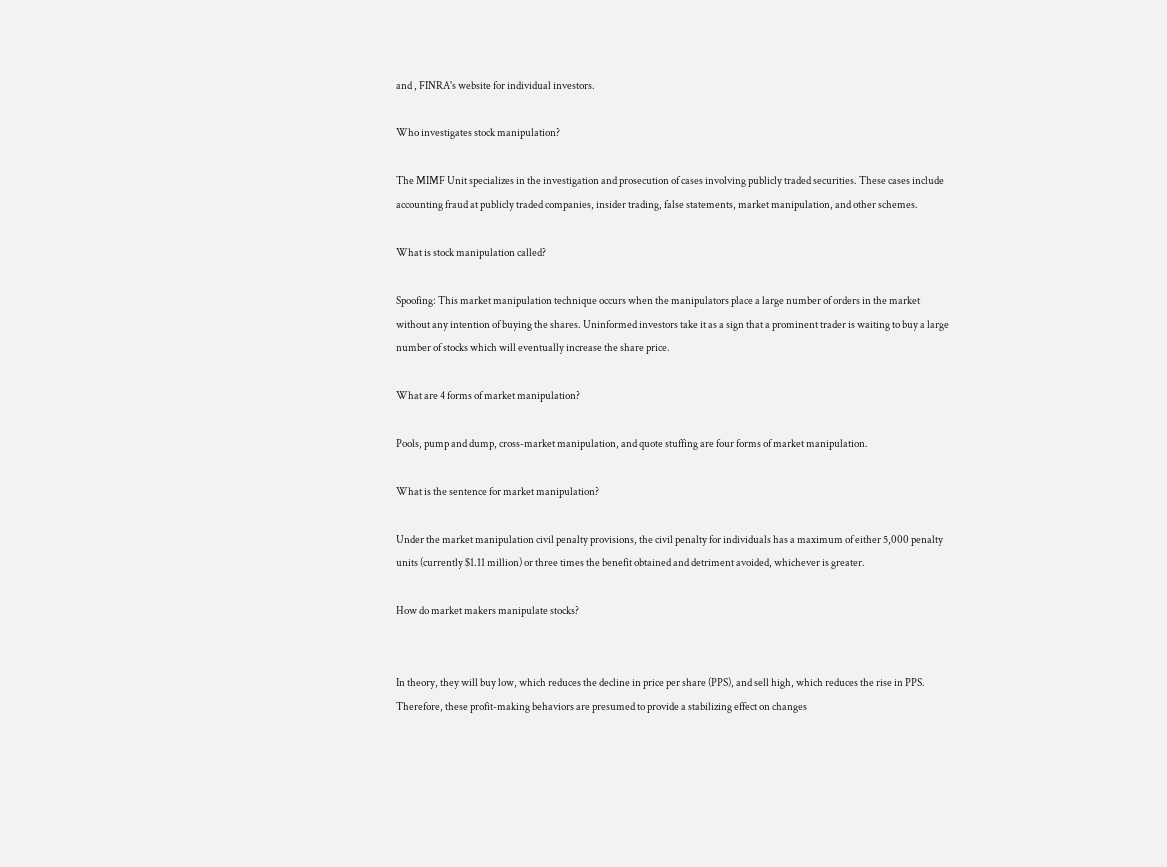and , FINRA's website for individual investors.

Who investigates stock manipulation?

The MIMF Unit specializes in the investigation and prosecution of cases involving publicly traded securities. These cases include accounting fraud at publicly traded companies, insider trading, false statements, market manipulation, and other schemes.

What is stock manipulation called?

Spoofing: This market manipulation technique occurs when the manipulators place a large number of orders in the market without any intention of buying the shares. Uninformed investors take it as a sign that a prominent trader is waiting to buy a large number of stocks which will eventually increase the share price.

What are 4 forms of market manipulation?

Pools, pump and dump, cross-market manipulation, and quote stuffing are four forms of market manipulation.

What is the sentence for market manipulation?

Under the market manipulation civil penalty provisions, the civil penalty for individuals has a maximum of either 5,000 penalty units (currently $1.11 million) or three times the benefit obtained and detriment avoided, whichever is greater.

How do market makers manipulate stocks?


In theory, they will buy low, which reduces the decline in price per share (PPS), and sell high, which reduces the rise in PPS. Therefore, these profit-making behaviors are presumed to provide a stabilizing effect on changes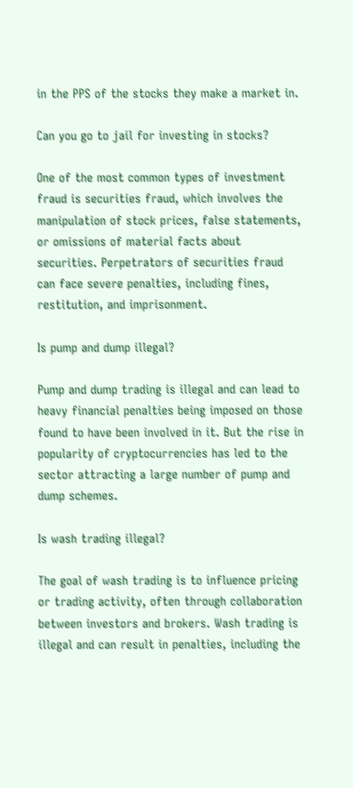in the PPS of the stocks they make a market in.

Can you go to jail for investing in stocks?

One of the most common types of investment fraud is securities fraud, which involves the manipulation of stock prices, false statements, or omissions of material facts about securities. Perpetrators of securities fraud can face severe penalties, including fines, restitution, and imprisonment.

Is pump and dump illegal?

Pump and dump trading is illegal and can lead to heavy financial penalties being imposed on those found to have been involved in it. But the rise in popularity of cryptocurrencies has led to the sector attracting a large number of pump and dump schemes.

Is wash trading illegal?

The goal of wash trading is to influence pricing or trading activity, often through collaboration between investors and brokers. Wash trading is illegal and can result in penalties, including the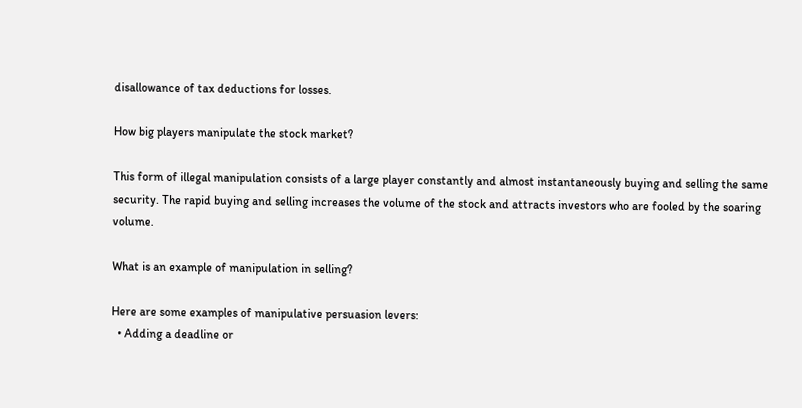disallowance of tax deductions for losses.

How big players manipulate the stock market?

This form of illegal manipulation consists of a large player constantly and almost instantaneously buying and selling the same security. The rapid buying and selling increases the volume of the stock and attracts investors who are fooled by the soaring volume.

What is an example of manipulation in selling?

Here are some examples of manipulative persuasion levers:
  • Adding a deadline or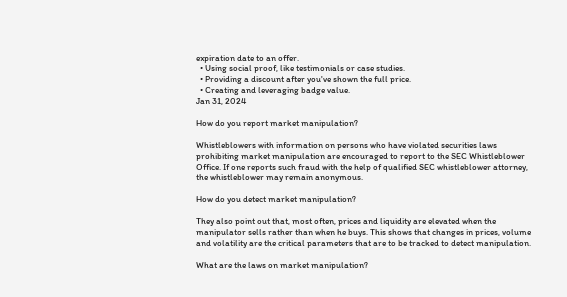expiration date to an offer.
  • Using social proof, like testimonials or case studies.
  • Providing a discount after you've shown the full price.
  • Creating and leveraging badge value.
Jan 31, 2024

How do you report market manipulation?

Whistleblowers with information on persons who have violated securities laws prohibiting market manipulation are encouraged to report to the SEC Whistleblower Office. If one reports such fraud with the help of qualified SEC whistleblower attorney, the whistleblower may remain anonymous.

How do you detect market manipulation?

They also point out that, most often, prices and liquidity are elevated when the manipulator sells rather than when he buys. This shows that changes in prices, volume and volatility are the critical parameters that are to be tracked to detect manipulation.

What are the laws on market manipulation?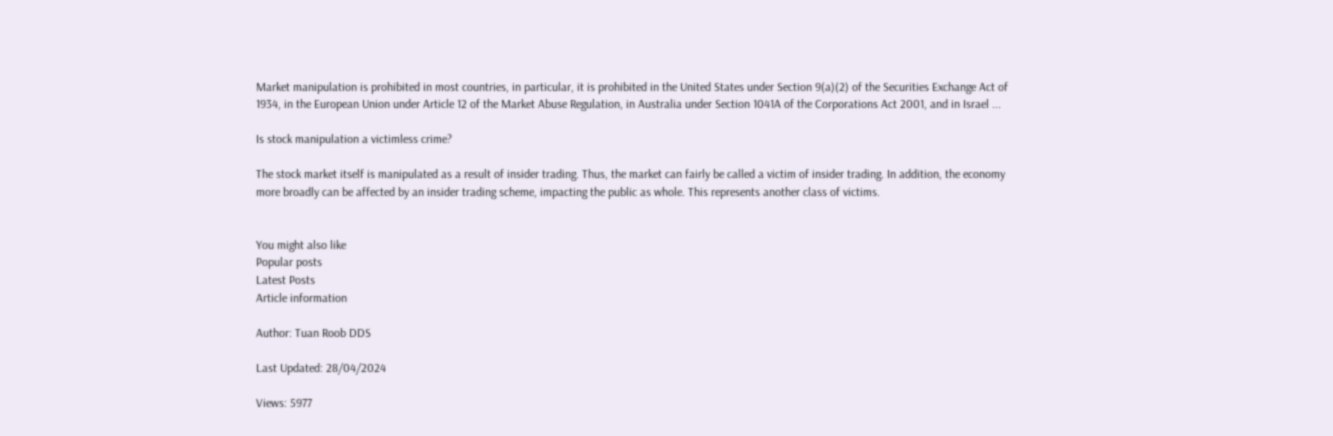Market manipulation is prohibited in most countries, in particular, it is prohibited in the United States under Section 9(a)(2) of the Securities Exchange Act of 1934, in the European Union under Article 12 of the Market Abuse Regulation, in Australia under Section 1041A of the Corporations Act 2001, and in Israel ...

Is stock manipulation a victimless crime?

The stock market itself is manipulated as a result of insider trading. Thus, the market can fairly be called a victim of insider trading. In addition, the economy more broadly can be affected by an insider trading scheme, impacting the public as whole. This represents another class of victims.


You might also like
Popular posts
Latest Posts
Article information

Author: Tuan Roob DDS

Last Updated: 28/04/2024

Views: 5977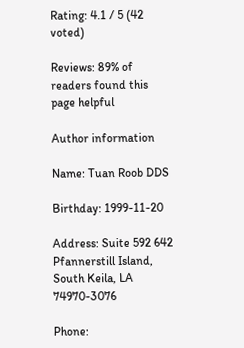Rating: 4.1 / 5 (42 voted)

Reviews: 89% of readers found this page helpful

Author information

Name: Tuan Roob DDS

Birthday: 1999-11-20

Address: Suite 592 642 Pfannerstill Island, South Keila, LA 74970-3076

Phone: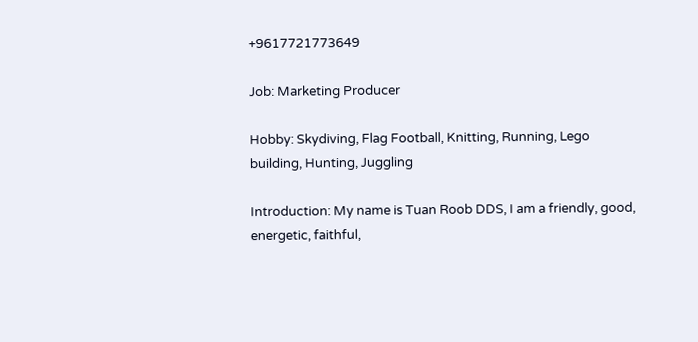+9617721773649

Job: Marketing Producer

Hobby: Skydiving, Flag Football, Knitting, Running, Lego building, Hunting, Juggling

Introduction: My name is Tuan Roob DDS, I am a friendly, good, energetic, faithful,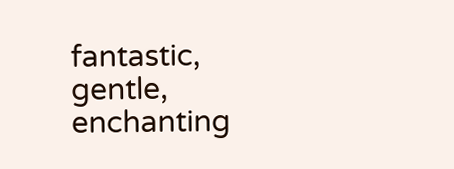fantastic, gentle, enchanting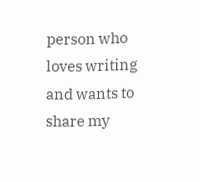person who loves writing and wants to share my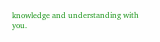knowledge and understanding with you.